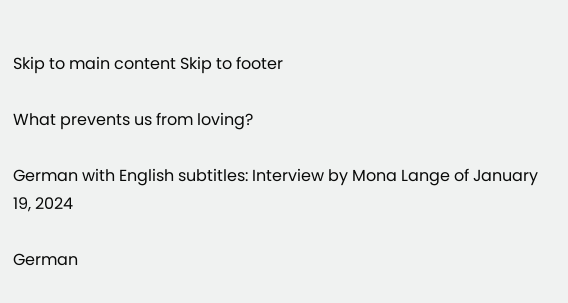Skip to main content Skip to footer

What prevents us from loving?

German with English subtitles: Interview by Mona Lange of January 19, 2024

German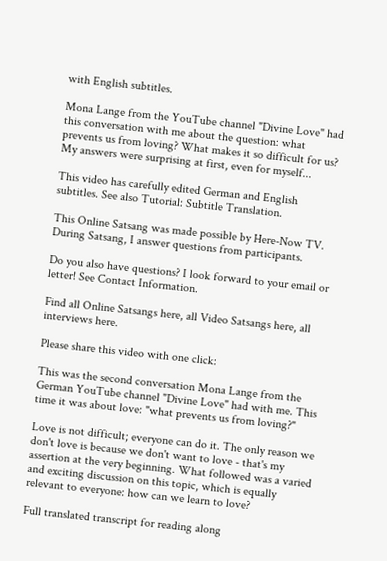with English subtitles.

Mona Lange from the YouTube channel "Divine Love" had this conversation with me about the question: what prevents us from loving? What makes it so difficult for us? My answers were surprising at first, even for myself...

This video has carefully edited German and English subtitles. See also Tutorial: Subtitle Translation.

This Online Satsang was made possible by Here-Now TV. During Satsang, I answer questions from participants.

Do you also have questions? I look forward to your email or letter! See Contact Information.

Find all Online Satsangs here, all Video Satsangs here, all interviews here.

Please share this video with one click:

This was the second conversation Mona Lange from the German YouTube channel "Divine Love" had with me. This time it was about love: "what prevents us from loving?"

Love is not difficult; everyone can do it. The only reason we don't love is because we don't want to love - that's my assertion at the very beginning. What followed was a varied and exciting discussion on this topic, which is equally relevant to everyone: how can we learn to love?

Full translated transcript for reading along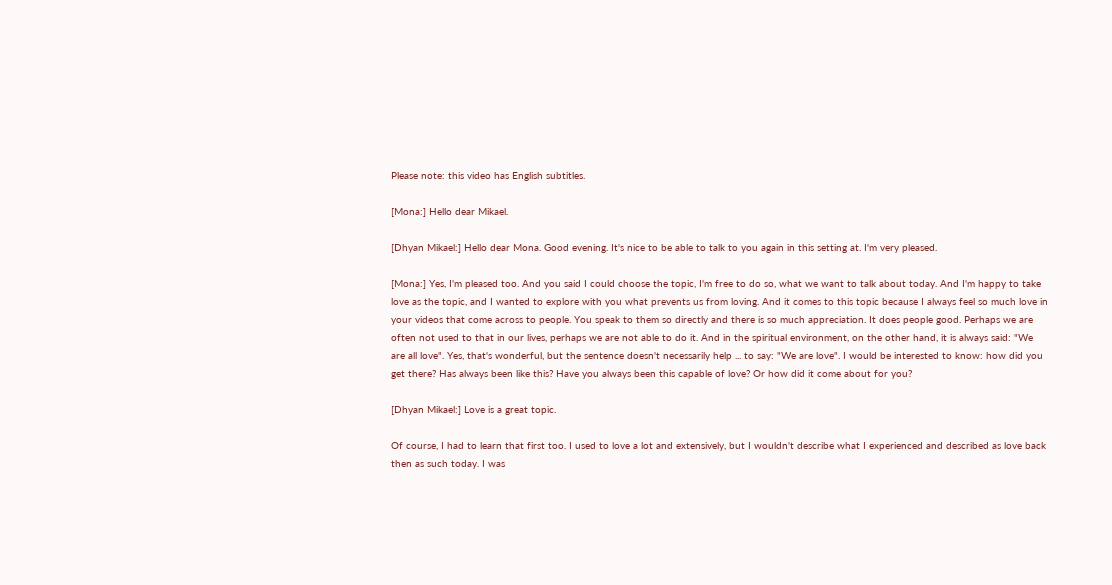Please note: this video has English subtitles.

[Mona:] Hello dear Mikael.

[Dhyan Mikael:] Hello dear Mona. Good evening. It's nice to be able to talk to you again in this setting at. I'm very pleased.

[Mona:] Yes, I'm pleased too. And you said I could choose the topic, I'm free to do so, what we want to talk about today. And I'm happy to take love as the topic, and I wanted to explore with you what prevents us from loving. And it comes to this topic because I always feel so much love in your videos that come across to people. You speak to them so directly and there is so much appreciation. It does people good. Perhaps we are often not used to that in our lives, perhaps we are not able to do it. And in the spiritual environment, on the other hand, it is always said: "We are all love". Yes, that's wonderful, but the sentence doesn't necessarily help ... to say: "We are love". I would be interested to know: how did you get there? Has always been like this? Have you always been this capable of love? Or how did it come about for you?

[Dhyan Mikael:] Love is a great topic.

Of course, I had to learn that first too. I used to love a lot and extensively, but I wouldn't describe what I experienced and described as love back then as such today. I was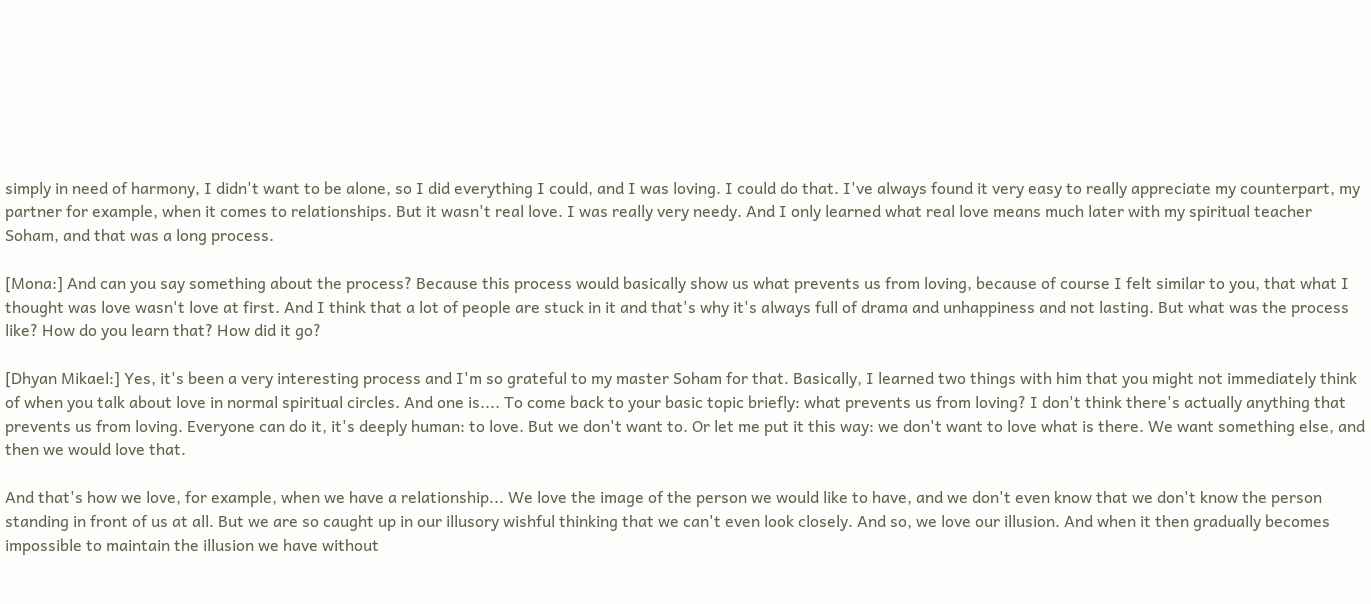simply in need of harmony, I didn't want to be alone, so I did everything I could, and I was loving. I could do that. I've always found it very easy to really appreciate my counterpart, my partner for example, when it comes to relationships. But it wasn't real love. I was really very needy. And I only learned what real love means much later with my spiritual teacher Soham, and that was a long process.

[Mona:] And can you say something about the process? Because this process would basically show us what prevents us from loving, because of course I felt similar to you, that what I thought was love wasn't love at first. And I think that a lot of people are stuck in it and that's why it's always full of drama and unhappiness and not lasting. But what was the process like? How do you learn that? How did it go?

[Dhyan Mikael:] Yes, it's been a very interesting process and I'm so grateful to my master Soham for that. Basically, I learned two things with him that you might not immediately think of when you talk about love in normal spiritual circles. And one is.... To come back to your basic topic briefly: what prevents us from loving? I don't think there's actually anything that prevents us from loving. Everyone can do it, it's deeply human: to love. But we don't want to. Or let me put it this way: we don't want to love what is there. We want something else, and then we would love that.

And that's how we love, for example, when we have a relationship... We love the image of the person we would like to have, and we don't even know that we don't know the person standing in front of us at all. But we are so caught up in our illusory wishful thinking that we can't even look closely. And so, we love our illusion. And when it then gradually becomes impossible to maintain the illusion we have without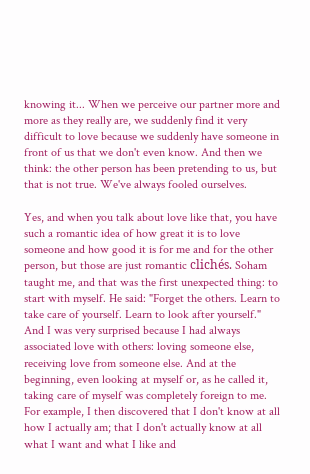knowing it... When we perceive our partner more and more as they really are, we suddenly find it very difficult to love because we suddenly have someone in front of us that we don't even know. And then we think: the other person has been pretending to us, but that is not true. We've always fooled ourselves.

Yes, and when you talk about love like that, you have such a romantic idea of how great it is to love someone and how good it is for me and for the other person, but those are just romantic clichés. Soham taught me, and that was the first unexpected thing: to start with myself. He said: "Forget the others. Learn to take care of yourself. Learn to look after yourself." And I was very surprised because I had always associated love with others: loving someone else, receiving love from someone else. And at the beginning, even looking at myself or, as he called it, taking care of myself was completely foreign to me. For example, I then discovered that I don't know at all how I actually am; that I don't actually know at all what I want and what I like and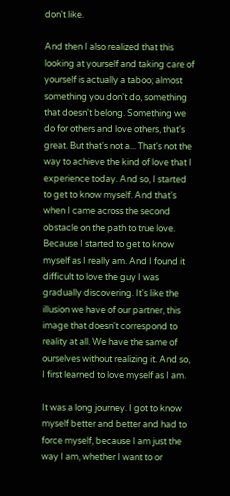don't like.

And then I also realized that this looking at yourself and taking care of yourself is actually a taboo; almost something you don't do, something that doesn't belong. Something we do for others and love others, that's great. But that's not a... That's not the way to achieve the kind of love that I experience today. And so, I started to get to know myself. And that's when I came across the second obstacle on the path to true love. Because I started to get to know myself as I really am. And I found it difficult to love the guy I was gradually discovering. It's like the illusion we have of our partner, this image that doesn't correspond to reality at all. We have the same of ourselves without realizing it. And so, I first learned to love myself as I am.

It was a long journey. I got to know myself better and better and had to force myself, because I am just the way I am, whether I want to or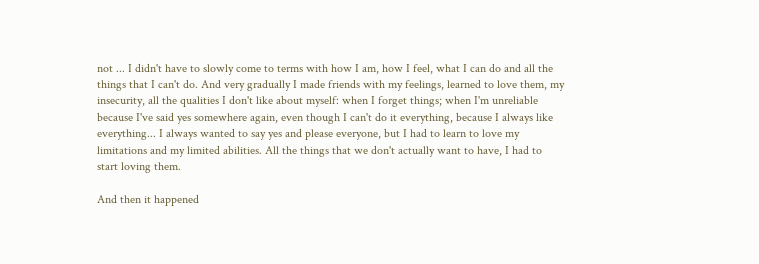not ... I didn't have to slowly come to terms with how I am, how I feel, what I can do and all the things that I can't do. And very gradually I made friends with my feelings, learned to love them, my insecurity, all the qualities I don't like about myself: when I forget things; when I'm unreliable because I've said yes somewhere again, even though I can't do it everything, because I always like everything... I always wanted to say yes and please everyone, but I had to learn to love my limitations and my limited abilities. All the things that we don't actually want to have, I had to start loving them.

And then it happened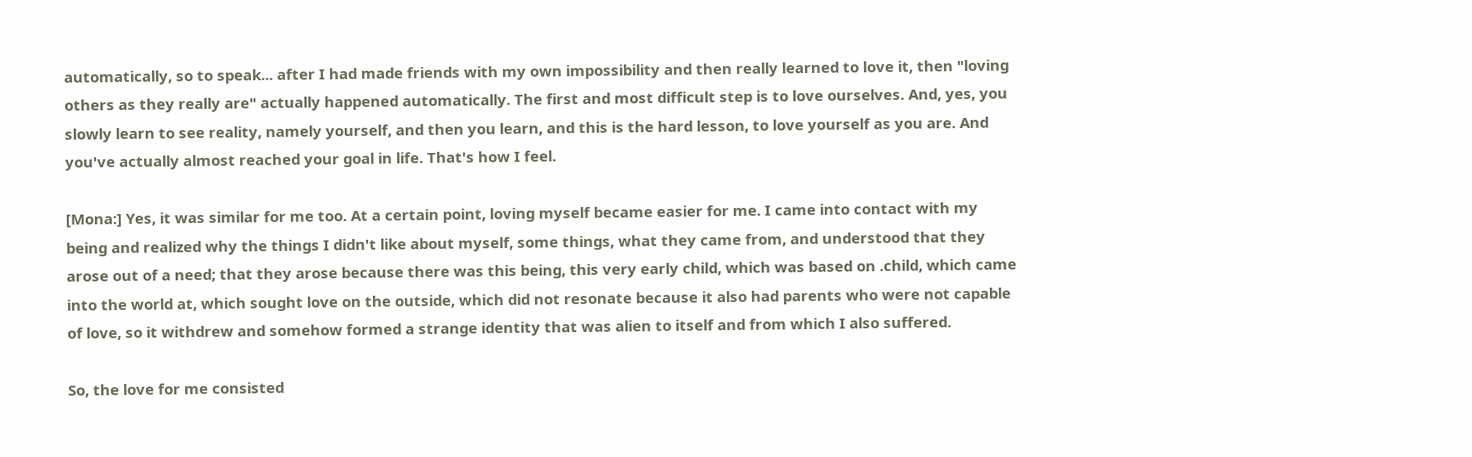automatically, so to speak... after I had made friends with my own impossibility and then really learned to love it, then "loving others as they really are" actually happened automatically. The first and most difficult step is to love ourselves. And, yes, you slowly learn to see reality, namely yourself, and then you learn, and this is the hard lesson, to love yourself as you are. And you've actually almost reached your goal in life. That's how I feel.

[Mona:] Yes, it was similar for me too. At a certain point, loving myself became easier for me. I came into contact with my being and realized why the things I didn't like about myself, some things, what they came from, and understood that they arose out of a need; that they arose because there was this being, this very early child, which was based on .child, which came into the world at, which sought love on the outside, which did not resonate because it also had parents who were not capable of love, so it withdrew and somehow formed a strange identity that was alien to itself and from which I also suffered.

So, the love for me consisted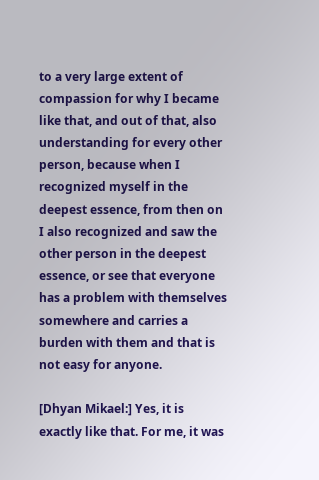to a very large extent of compassion for why I became like that, and out of that, also understanding for every other person, because when I recognized myself in the deepest essence, from then on I also recognized and saw the other person in the deepest essence, or see that everyone has a problem with themselves somewhere and carries a burden with them and that is not easy for anyone.

[Dhyan Mikael:] Yes, it is exactly like that. For me, it was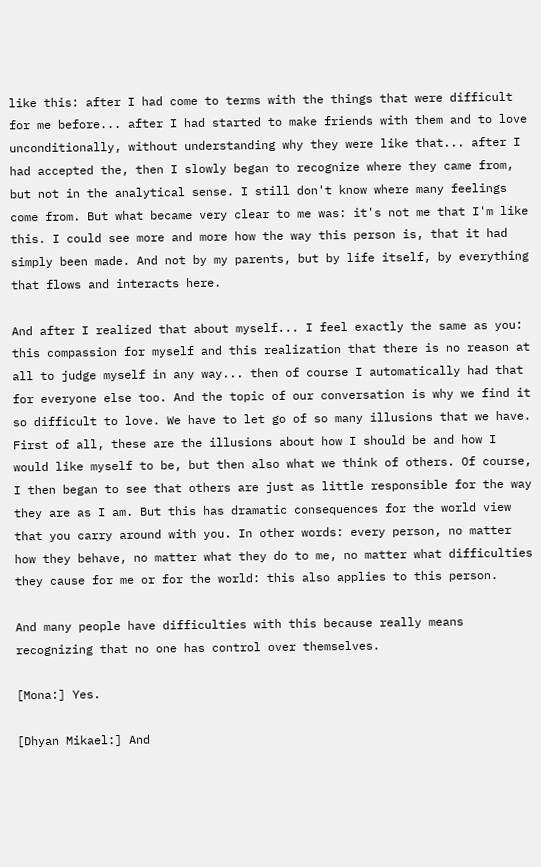like this: after I had come to terms with the things that were difficult for me before... after I had started to make friends with them and to love unconditionally, without understanding why they were like that... after I had accepted the, then I slowly began to recognize where they came from, but not in the analytical sense. I still don't know where many feelings come from. But what became very clear to me was: it's not me that I'm like this. I could see more and more how the way this person is, that it had simply been made. And not by my parents, but by life itself, by everything that flows and interacts here.

And after I realized that about myself... I feel exactly the same as you: this compassion for myself and this realization that there is no reason at all to judge myself in any way... then of course I automatically had that for everyone else too. And the topic of our conversation is why we find it so difficult to love. We have to let go of so many illusions that we have. First of all, these are the illusions about how I should be and how I would like myself to be, but then also what we think of others. Of course, I then began to see that others are just as little responsible for the way they are as I am. But this has dramatic consequences for the world view that you carry around with you. In other words: every person, no matter how they behave, no matter what they do to me, no matter what difficulties they cause for me or for the world: this also applies to this person.

And many people have difficulties with this because really means recognizing that no one has control over themselves.

[Mona:] Yes.

[Dhyan Mikael:] And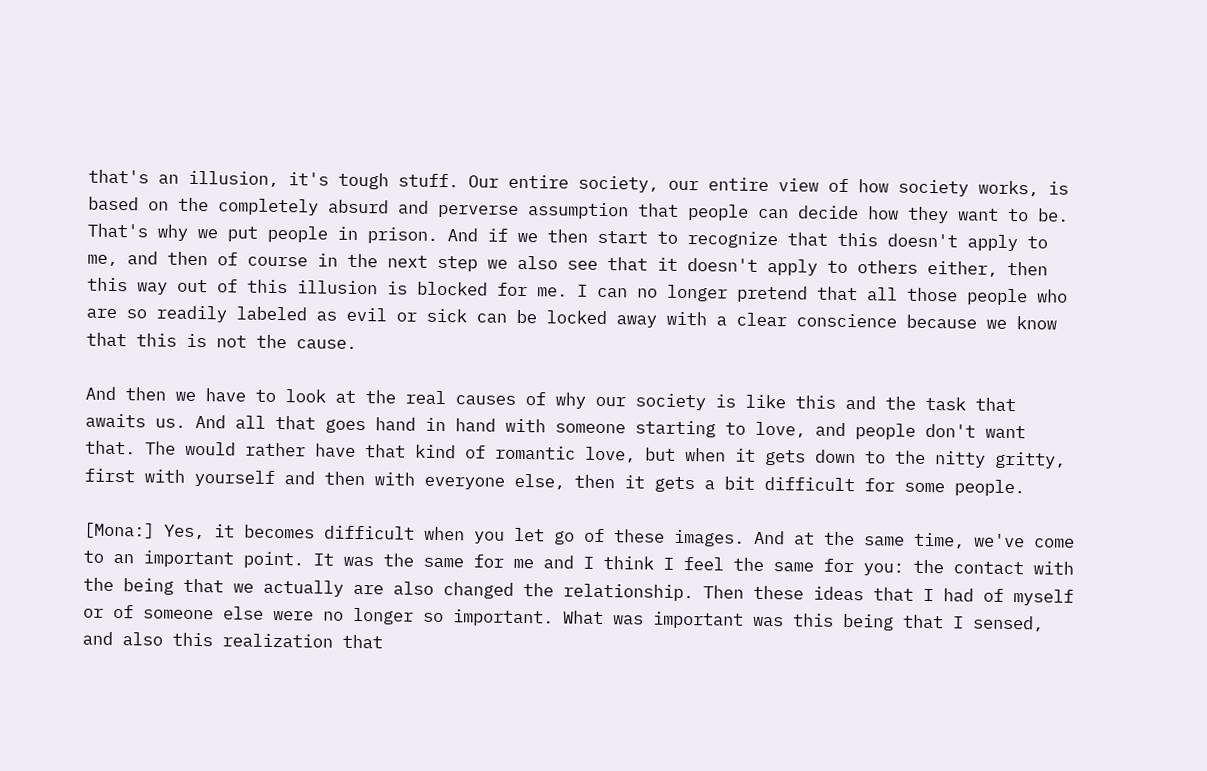that's an illusion, it's tough stuff. Our entire society, our entire view of how society works, is based on the completely absurd and perverse assumption that people can decide how they want to be. That's why we put people in prison. And if we then start to recognize that this doesn't apply to me, and then of course in the next step we also see that it doesn't apply to others either, then this way out of this illusion is blocked for me. I can no longer pretend that all those people who are so readily labeled as evil or sick can be locked away with a clear conscience because we know that this is not the cause.

And then we have to look at the real causes of why our society is like this and the task that awaits us. And all that goes hand in hand with someone starting to love, and people don't want that. The would rather have that kind of romantic love, but when it gets down to the nitty gritty, first with yourself and then with everyone else, then it gets a bit difficult for some people.

[Mona:] Yes, it becomes difficult when you let go of these images. And at the same time, we've come to an important point. It was the same for me and I think I feel the same for you: the contact with the being that we actually are also changed the relationship. Then these ideas that I had of myself or of someone else were no longer so important. What was important was this being that I sensed, and also this realization that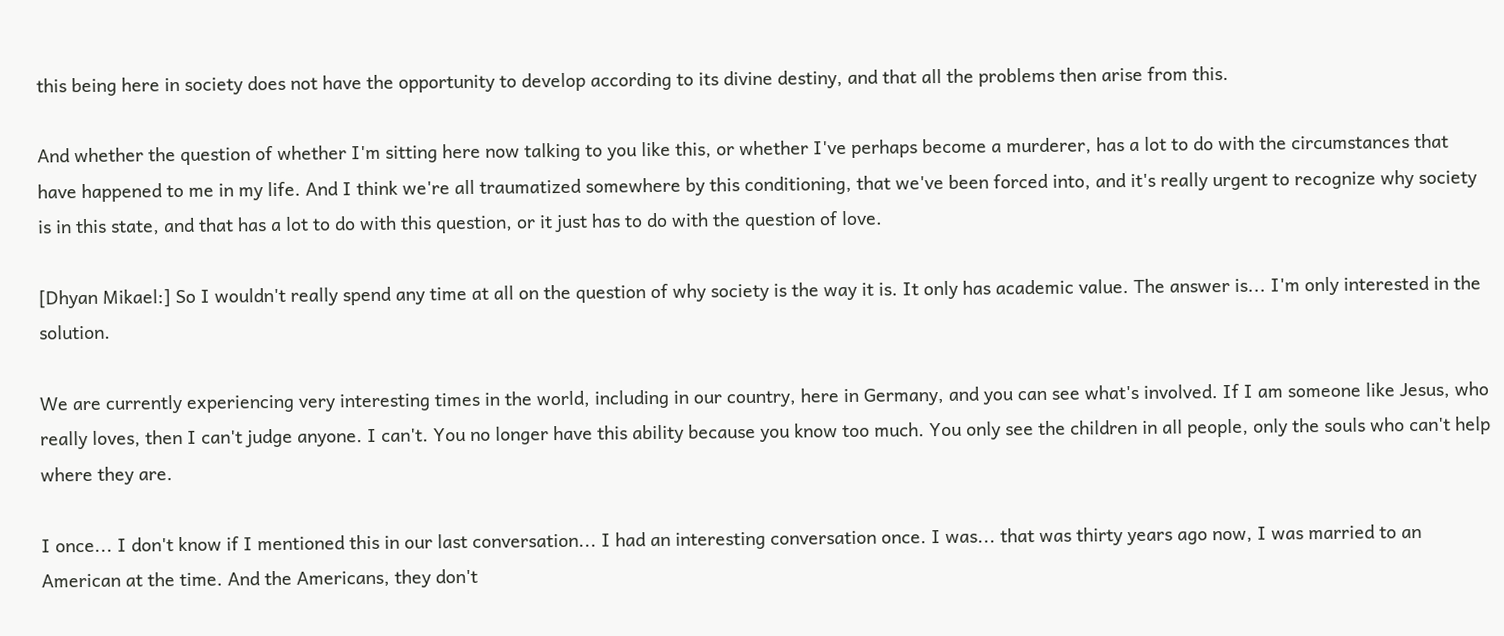this being here in society does not have the opportunity to develop according to its divine destiny, and that all the problems then arise from this.

And whether the question of whether I'm sitting here now talking to you like this, or whether I've perhaps become a murderer, has a lot to do with the circumstances that have happened to me in my life. And I think we're all traumatized somewhere by this conditioning, that we've been forced into, and it's really urgent to recognize why society is in this state, and that has a lot to do with this question, or it just has to do with the question of love.

[Dhyan Mikael:] So I wouldn't really spend any time at all on the question of why society is the way it is. It only has academic value. The answer is... I'm only interested in the solution.

We are currently experiencing very interesting times in the world, including in our country, here in Germany, and you can see what's involved. If I am someone like Jesus, who really loves, then I can't judge anyone. I can't. You no longer have this ability because you know too much. You only see the children in all people, only the souls who can't help where they are.

I once... I don't know if I mentioned this in our last conversation... I had an interesting conversation once. I was... that was thirty years ago now, I was married to an American at the time. And the Americans, they don't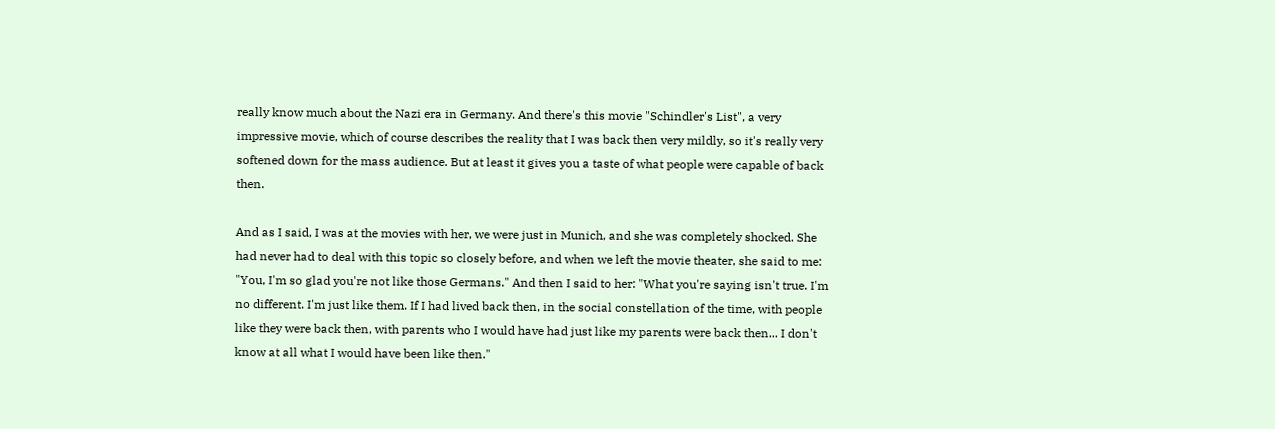really know much about the Nazi era in Germany. And there's this movie "Schindler's List", a very impressive movie, which of course describes the reality that I was back then very mildly, so it's really very softened down for the mass audience. But at least it gives you a taste of what people were capable of back then.

And as I said, I was at the movies with her, we were just in Munich, and she was completely shocked. She had never had to deal with this topic so closely before, and when we left the movie theater, she said to me: "You, I'm so glad you're not like those Germans." And then I said to her: "What you're saying isn't true. I'm no different. I'm just like them. If I had lived back then, in the social constellation of the time, with people like they were back then, with parents who I would have had just like my parents were back then... I don't know at all what I would have been like then."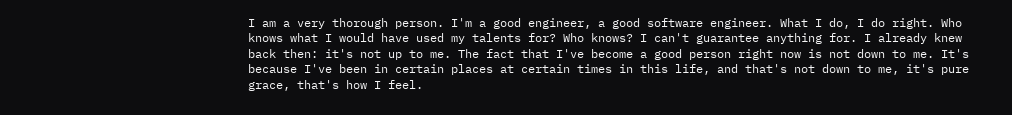I am a very thorough person. I'm a good engineer, a good software engineer. What I do, I do right. Who knows what I would have used my talents for? Who knows? I can't guarantee anything for. I already knew back then: it's not up to me. The fact that I've become a good person right now is not down to me. It's because I've been in certain places at certain times in this life, and that's not down to me, it's pure grace, that's how I feel.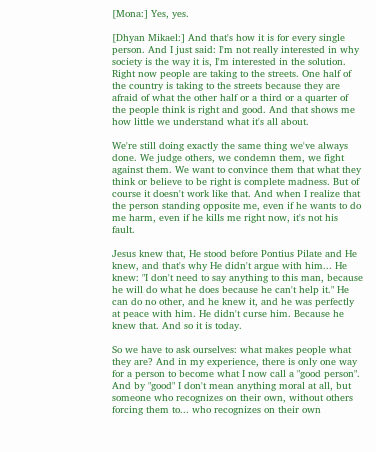[Mona:] Yes, yes.

[Dhyan Mikael:] And that's how it is for every single person. And I just said: I'm not really interested in why society is the way it is, I'm interested in the solution. Right now people are taking to the streets. One half of the country is taking to the streets because they are afraid of what the other half or a third or a quarter of the people think is right and good. And that shows me how little we understand what it's all about.

We're still doing exactly the same thing we've always done. We judge others, we condemn them, we fight against them. We want to convince them that what they think or believe to be right is complete madness. But of course it doesn't work like that. And when I realize that the person standing opposite me, even if he wants to do me harm, even if he kills me right now, it's not his fault.

Jesus knew that, He stood before Pontius Pilate and He knew, and that's why He didn't argue with him... He knew: "I don't need to say anything to this man, because he will do what he does because he can't help it." He can do no other, and he knew it, and he was perfectly at peace with him. He didn't curse him. Because he knew that. And so it is today.

So we have to ask ourselves: what makes people what they are? And in my experience, there is only one way for a person to become what I now call a "good person". And by "good" I don't mean anything moral at all, but someone who recognizes on their own, without others forcing them to... who recognizes on their own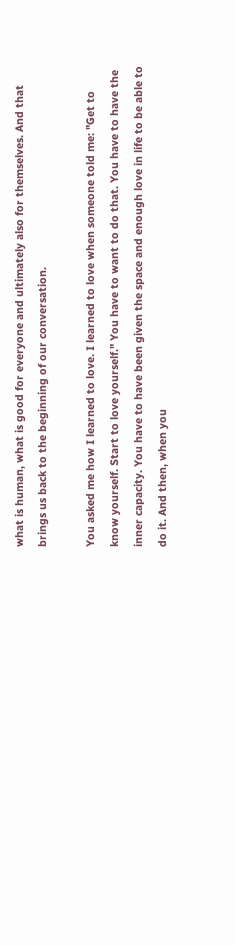what is human, what is good for everyone and ultimately also for themselves. And that brings us back to the beginning of our conversation.

You asked me how I learned to love. I learned to love when someone told me: "Get to know yourself. Start to love yourself." You have to want to do that. You have to have the inner capacity. You have to have been given the space and enough love in life to be able to do it. And then, when you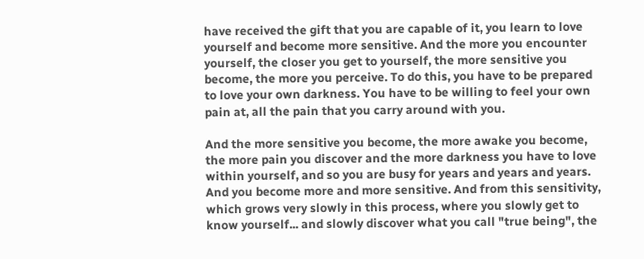have received the gift that you are capable of it, you learn to love yourself and become more sensitive. And the more you encounter yourself, the closer you get to yourself, the more sensitive you become, the more you perceive. To do this, you have to be prepared to love your own darkness. You have to be willing to feel your own pain at, all the pain that you carry around with you.

And the more sensitive you become, the more awake you become, the more pain you discover and the more darkness you have to love within yourself, and so you are busy for years and years and years. And you become more and more sensitive. And from this sensitivity, which grows very slowly in this process, where you slowly get to know yourself... and slowly discover what you call "true being", the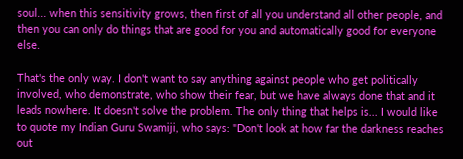soul... when this sensitivity grows, then first of all you understand all other people, and then you can only do things that are good for you and automatically good for everyone else.

That's the only way. I don't want to say anything against people who get politically involved, who demonstrate, who show their fear, but we have always done that and it leads nowhere. It doesn't solve the problem. The only thing that helps is... I would like to quote my Indian Guru Swamiji, who says: "Don't look at how far the darkness reaches out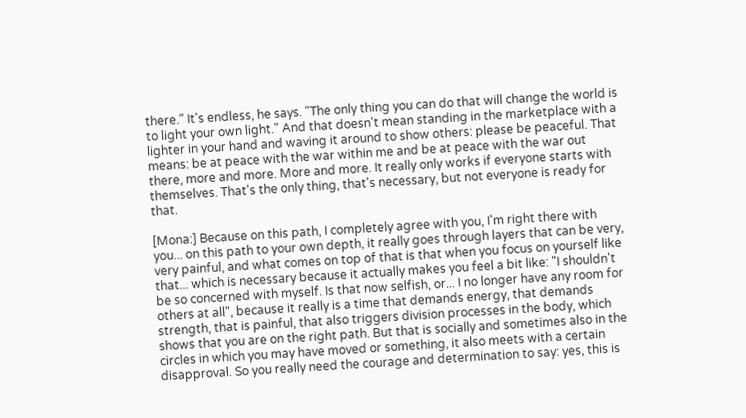there." It's endless, he says. "The only thing you can do that will change the world is to light your own light." And that doesn't mean standing in the marketplace with a lighter in your hand and waving it around to show others: please be peaceful. That means: be at peace with the war within me and be at peace with the war out there, more and more. More and more. It really only works if everyone starts with themselves. That's the only thing, that's necessary, but not everyone is ready for that.

[Mona:] Because on this path, I completely agree with you, I'm right there with you... on this path to your own depth, it really goes through layers that can be very, very painful, and what comes on top of that is that when you focus on yourself like that... which is necessary because it actually makes you feel a bit like: "I shouldn't be so concerned with myself. Is that now selfish, or... I no longer have any room for others at all", because it really is a time that demands energy, that demands strength, that is painful, that also triggers division processes in the body, which shows that you are on the right path. But that is socially and sometimes also in the circles in which you may have moved or something, it also meets with a certain disapproval. So you really need the courage and determination to say: yes, this is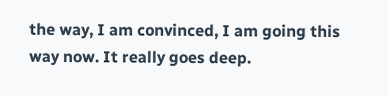the way, I am convinced, I am going this way now. It really goes deep.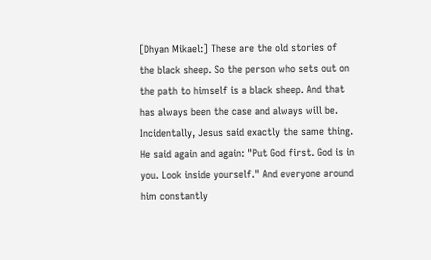[Dhyan Mikael:] These are the old stories of the black sheep. So the person who sets out on the path to himself is a black sheep. And that has always been the case and always will be. Incidentally, Jesus said exactly the same thing. He said again and again: "Put God first. God is in you. Look inside yourself." And everyone around him constantly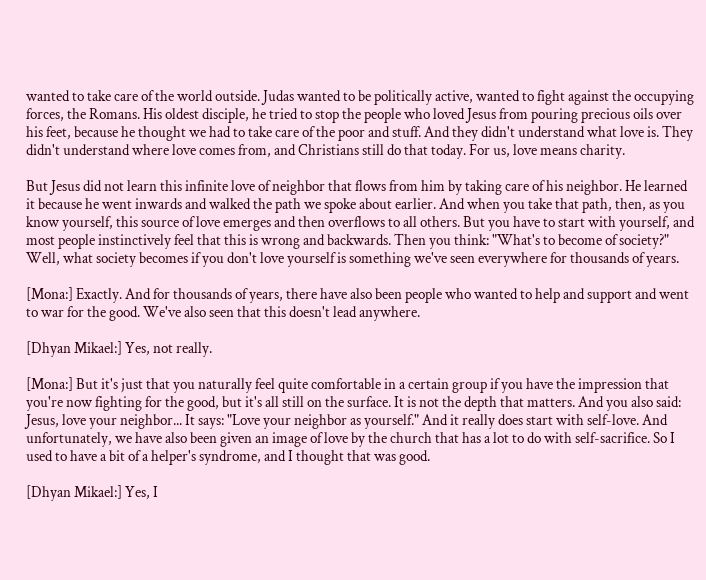wanted to take care of the world outside. Judas wanted to be politically active, wanted to fight against the occupying forces, the Romans. His oldest disciple, he tried to stop the people who loved Jesus from pouring precious oils over his feet, because he thought we had to take care of the poor and stuff. And they didn't understand what love is. They didn't understand where love comes from, and Christians still do that today. For us, love means charity.

But Jesus did not learn this infinite love of neighbor that flows from him by taking care of his neighbor. He learned it because he went inwards and walked the path we spoke about earlier. And when you take that path, then, as you know yourself, this source of love emerges and then overflows to all others. But you have to start with yourself, and most people instinctively feel that this is wrong and backwards. Then you think: "What's to become of society?" Well, what society becomes if you don't love yourself is something we've seen everywhere for thousands of years.

[Mona:] Exactly. And for thousands of years, there have also been people who wanted to help and support and went to war for the good. We've also seen that this doesn't lead anywhere.

[Dhyan Mikael:] Yes, not really.

[Mona:] But it's just that you naturally feel quite comfortable in a certain group if you have the impression that you're now fighting for the good, but it's all still on the surface. It is not the depth that matters. And you also said: Jesus, love your neighbor... It says: "Love your neighbor as yourself." And it really does start with self-love. And unfortunately, we have also been given an image of love by the church that has a lot to do with self-sacrifice. So I used to have a bit of a helper's syndrome, and I thought that was good.

[Dhyan Mikael:] Yes, I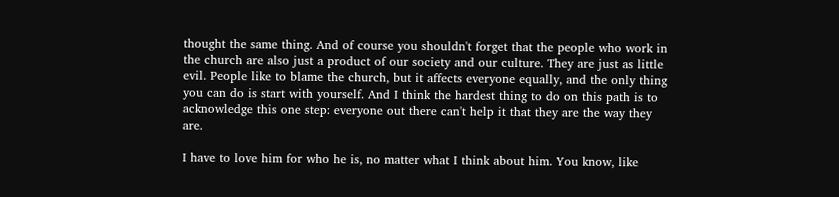thought the same thing. And of course you shouldn't forget that the people who work in the church are also just a product of our society and our culture. They are just as little evil. People like to blame the church, but it affects everyone equally, and the only thing you can do is start with yourself. And I think the hardest thing to do on this path is to acknowledge this one step: everyone out there can't help it that they are the way they are.

I have to love him for who he is, no matter what I think about him. You know, like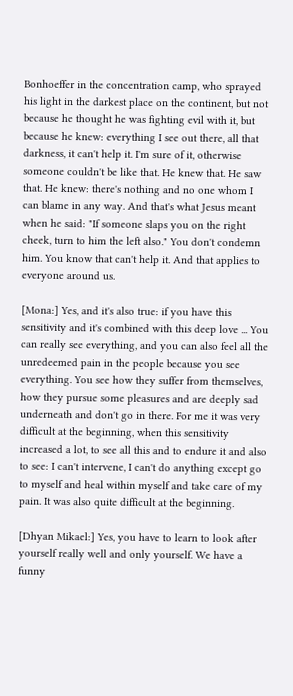Bonhoeffer in the concentration camp, who sprayed his light in the darkest place on the continent, but not because he thought he was fighting evil with it, but because he knew: everything I see out there, all that darkness, it can't help it. I'm sure of it, otherwise someone couldn't be like that. He knew that. He saw that. He knew: there's nothing and no one whom I can blame in any way. And that's what Jesus meant when he said: "If someone slaps you on the right cheek, turn to him the left also." You don't condemn him. You know that can't help it. And that applies to everyone around us.

[Mona:] Yes, and it's also true: if you have this sensitivity and it's combined with this deep love ... You can really see everything, and you can also feel all the unredeemed pain in the people because you see everything. You see how they suffer from themselves, how they pursue some pleasures and are deeply sad underneath and don't go in there. For me it was very difficult at the beginning, when this sensitivity increased a lot, to see all this and to endure it and also to see: I can't intervene, I can't do anything except go to myself and heal within myself and take care of my pain. It was also quite difficult at the beginning.

[Dhyan Mikael:] Yes, you have to learn to look after yourself really well and only yourself. We have a funny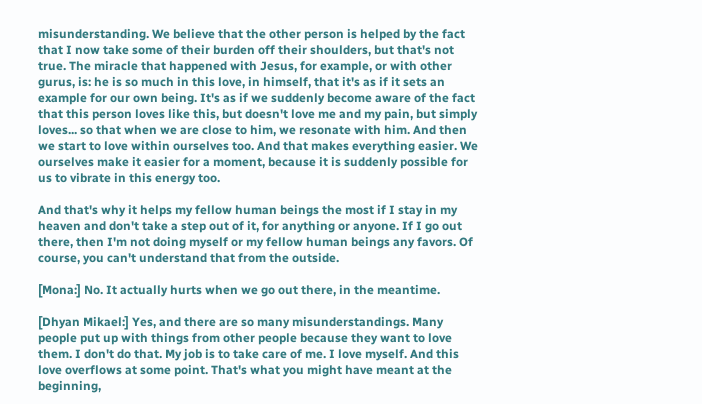misunderstanding. We believe that the other person is helped by the fact that I now take some of their burden off their shoulders, but that's not true. The miracle that happened with Jesus, for example, or with other gurus, is: he is so much in this love, in himself, that it's as if it sets an example for our own being. It's as if we suddenly become aware of the fact that this person loves like this, but doesn't love me and my pain, but simply loves... so that when we are close to him, we resonate with him. And then we start to love within ourselves too. And that makes everything easier. We ourselves make it easier for a moment, because it is suddenly possible for us to vibrate in this energy too.

And that's why it helps my fellow human beings the most if I stay in my heaven and don't take a step out of it, for anything or anyone. If I go out there, then I'm not doing myself or my fellow human beings any favors. Of course, you can't understand that from the outside.

[Mona:] No. It actually hurts when we go out there, in the meantime.

[Dhyan Mikael:] Yes, and there are so many misunderstandings. Many people put up with things from other people because they want to love them. I don't do that. My job is to take care of me. I love myself. And this love overflows at some point. That's what you might have meant at the beginning,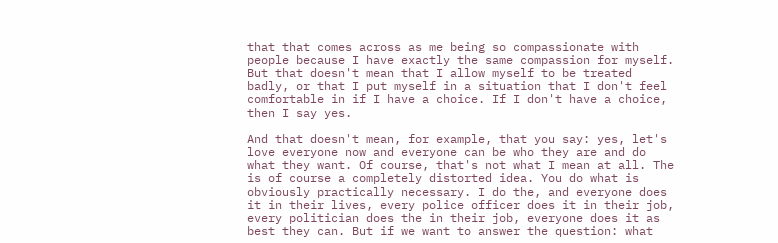that that comes across as me being so compassionate with people because I have exactly the same compassion for myself. But that doesn't mean that I allow myself to be treated badly, or that I put myself in a situation that I don't feel comfortable in if I have a choice. If I don't have a choice, then I say yes.

And that doesn't mean, for example, that you say: yes, let's love everyone now and everyone can be who they are and do what they want. Of course, that's not what I mean at all. The is of course a completely distorted idea. You do what is obviously practically necessary. I do the, and everyone does it in their lives, every police officer does it in their job, every politician does the in their job, everyone does it as best they can. But if we want to answer the question: what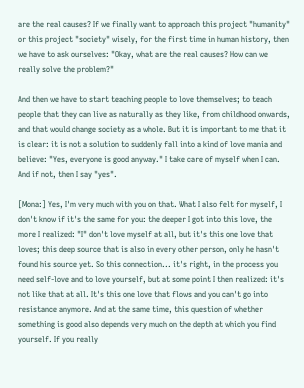are the real causes? If we finally want to approach this project "humanity" or this project "society" wisely, for the first time in human history, then we have to ask ourselves: "Okay, what are the real causes? How can we really solve the problem?"

And then we have to start teaching people to love themselves; to teach people that they can live as naturally as they like, from childhood onwards, and that would change society as a whole. But it is important to me that it is clear: it is not a solution to suddenly fall into a kind of love mania and believe: "Yes, everyone is good anyway." I take care of myself when I can. And if not, then I say "yes".

[Mona:] Yes, I'm very much with you on that. What I also felt for myself, I don't know if it's the same for you: the deeper I got into this love, the more I realized: "I" don't love myself at all, but it's this one love that loves; this deep source that is also in every other person, only he hasn't found his source yet. So this connection... it's right, in the process you need self-love and to love yourself, but at some point I then realized: it's not like that at all. It's this one love that flows and you can't go into resistance anymore. And at the same time, this question of whether something is good also depends very much on the depth at which you find yourself. If you really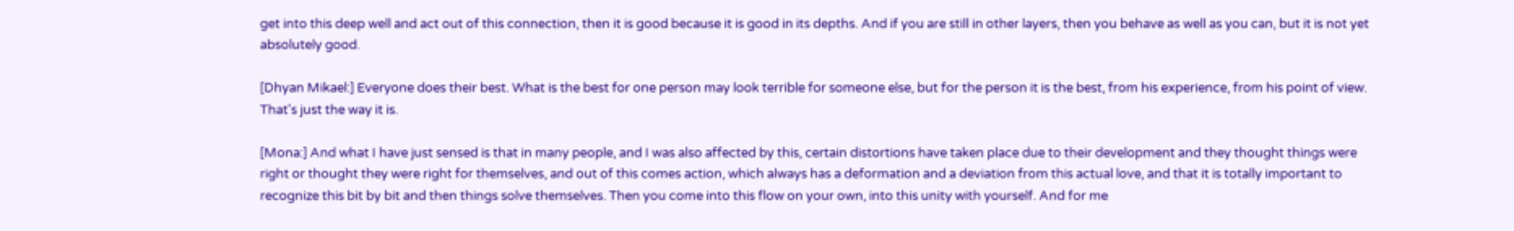get into this deep well and act out of this connection, then it is good because it is good in its depths. And if you are still in other layers, then you behave as well as you can, but it is not yet absolutely good.

[Dhyan Mikael:] Everyone does their best. What is the best for one person may look terrible for someone else, but for the person it is the best, from his experience, from his point of view. That's just the way it is.

[Mona:] And what I have just sensed is that in many people, and I was also affected by this, certain distortions have taken place due to their development and they thought things were right or thought they were right for themselves, and out of this comes action, which always has a deformation and a deviation from this actual love, and that it is totally important to recognize this bit by bit and then things solve themselves. Then you come into this flow on your own, into this unity with yourself. And for me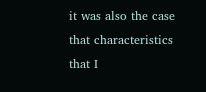it was also the case that characteristics that I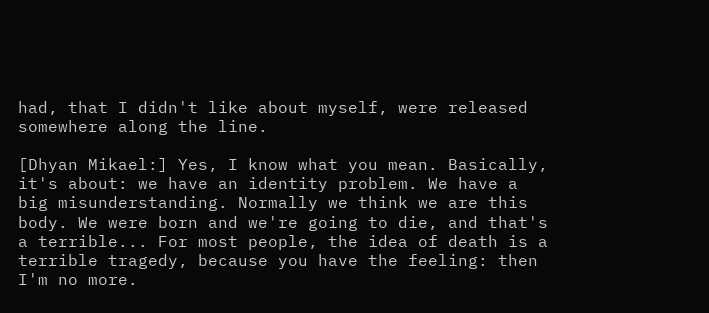had, that I didn't like about myself, were released somewhere along the line.

[Dhyan Mikael:] Yes, I know what you mean. Basically, it's about: we have an identity problem. We have a big misunderstanding. Normally we think we are this body. We were born and we're going to die, and that's a terrible... For most people, the idea of death is a terrible tragedy, because you have the feeling: then I'm no more.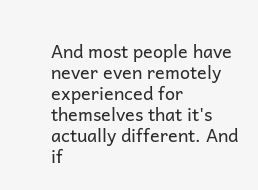And most people have never even remotely experienced for themselves that it's actually different. And if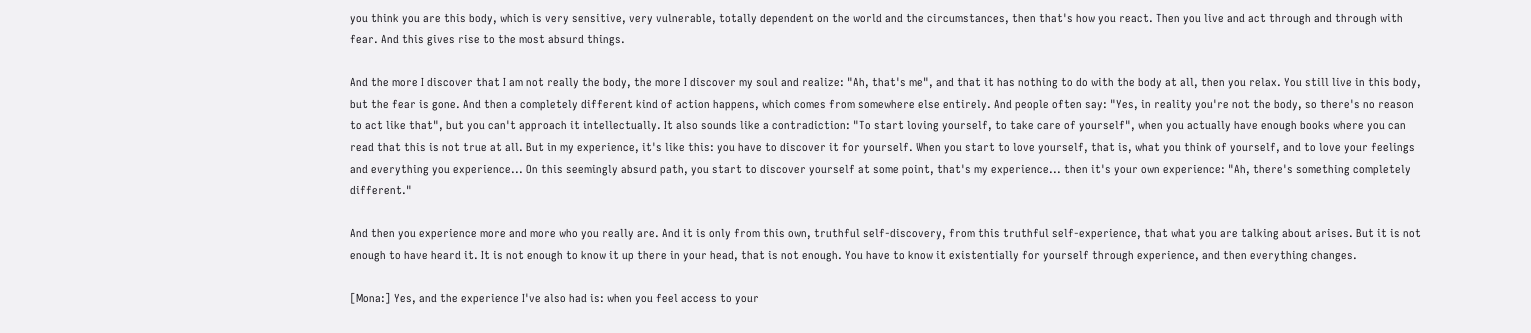you think you are this body, which is very sensitive, very vulnerable, totally dependent on the world and the circumstances, then that's how you react. Then you live and act through and through with fear. And this gives rise to the most absurd things.

And the more I discover that I am not really the body, the more I discover my soul and realize: "Ah, that's me", and that it has nothing to do with the body at all, then you relax. You still live in this body, but the fear is gone. And then a completely different kind of action happens, which comes from somewhere else entirely. And people often say: "Yes, in reality you're not the body, so there's no reason to act like that", but you can't approach it intellectually. It also sounds like a contradiction: "To start loving yourself, to take care of yourself", when you actually have enough books where you can read that this is not true at all. But in my experience, it's like this: you have to discover it for yourself. When you start to love yourself, that is, what you think of yourself, and to love your feelings and everything you experience... On this seemingly absurd path, you start to discover yourself at some point, that's my experience... then it's your own experience: "Ah, there's something completely different."

And then you experience more and more who you really are. And it is only from this own, truthful self-discovery, from this truthful self-experience, that what you are talking about arises. But it is not enough to have heard it. It is not enough to know it up there in your head, that is not enough. You have to know it existentially for yourself through experience, and then everything changes.

[Mona:] Yes, and the experience I've also had is: when you feel access to your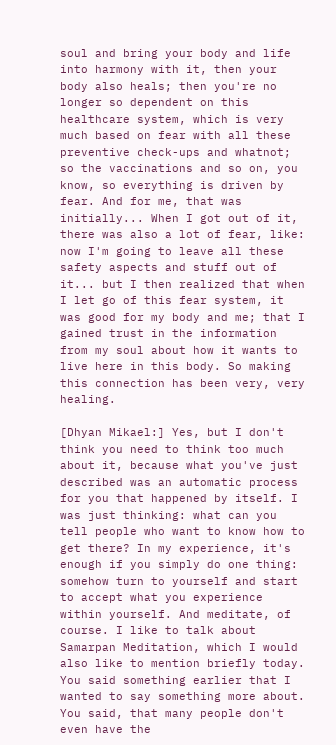soul and bring your body and life into harmony with it, then your body also heals; then you're no longer so dependent on this healthcare system, which is very much based on fear with all these preventive check-ups and whatnot; so the vaccinations and so on, you know, so everything is driven by fear. And for me, that was initially... When I got out of it, there was also a lot of fear, like: now I'm going to leave all these safety aspects and stuff out of it... but I then realized that when I let go of this fear system, it was good for my body and me; that I gained trust in the information from my soul about how it wants to live here in this body. So making this connection has been very, very healing.

[Dhyan Mikael:] Yes, but I don't think you need to think too much about it, because what you've just described was an automatic process for you that happened by itself. I was just thinking: what can you tell people who want to know how to get there? In my experience, it's enough if you simply do one thing: somehow turn to yourself and start to accept what you experience within yourself. And meditate, of course. I like to talk about Samarpan Meditation, which I would also like to mention briefly today. You said something earlier that I wanted to say something more about. You said, that many people don't even have the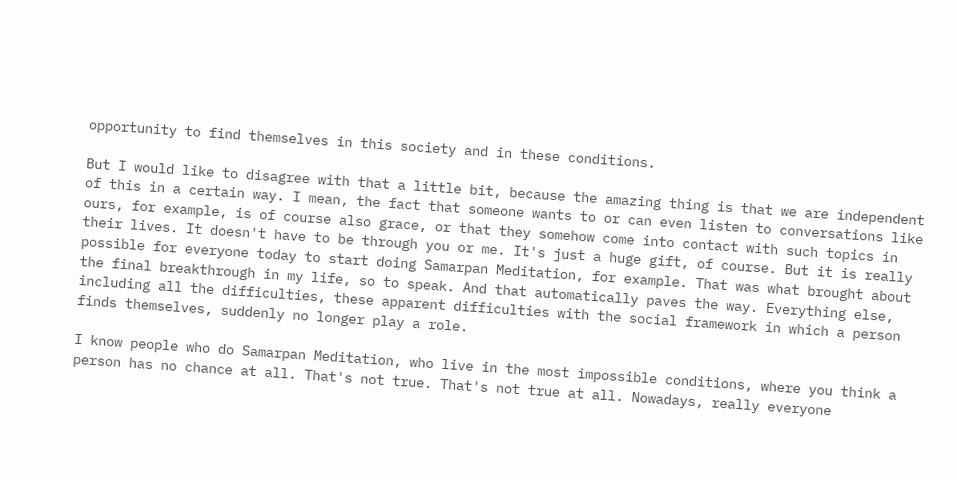opportunity to find themselves in this society and in these conditions.

But I would like to disagree with that a little bit, because the amazing thing is that we are independent of this in a certain way. I mean, the fact that someone wants to or can even listen to conversations like ours, for example, is of course also grace, or that they somehow come into contact with such topics in their lives. It doesn't have to be through you or me. It's just a huge gift, of course. But it is really possible for everyone today to start doing Samarpan Meditation, for example. That was what brought about the final breakthrough in my life, so to speak. And that automatically paves the way. Everything else, including all the difficulties, these apparent difficulties with the social framework in which a person finds themselves, suddenly no longer play a role.

I know people who do Samarpan Meditation, who live in the most impossible conditions, where you think a person has no chance at all. That's not true. That's not true at all. Nowadays, really everyone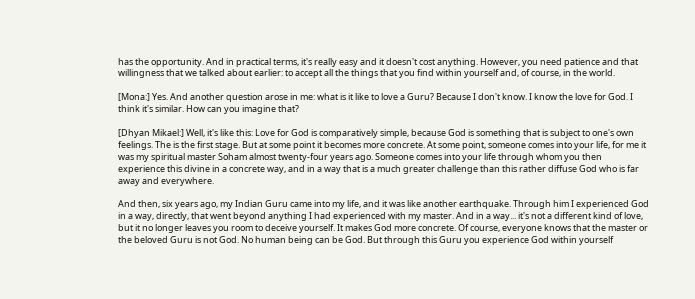has the opportunity. And in practical terms, it's really easy and it doesn't cost anything. However, you need patience and that willingness that we talked about earlier: to accept all the things that you find within yourself and, of course, in the world.

[Mona:] Yes. And another question arose in me: what is it like to love a Guru? Because I don't know. I know the love for God. I think it's similar. How can you imagine that?

[Dhyan Mikael:] Well, it's like this: Love for God is comparatively simple, because God is something that is subject to one's own feelings. The is the first stage. But at some point it becomes more concrete. At some point, someone comes into your life, for me it was my spiritual master Soham almost twenty-four years ago. Someone comes into your life through whom you then experience this divine in a concrete way, and in a way that is a much greater challenge than this rather diffuse God who is far away and everywhere.

And then, six years ago, my Indian Guru came into my life, and it was like another earthquake. Through him I experienced God in a way, directly, that went beyond anything I had experienced with my master. And in a way... it's not a different kind of love, but it no longer leaves you room to deceive yourself. It makes God more concrete. Of course, everyone knows that the master or the beloved Guru is not God. No human being can be God. But through this Guru you experience God within yourself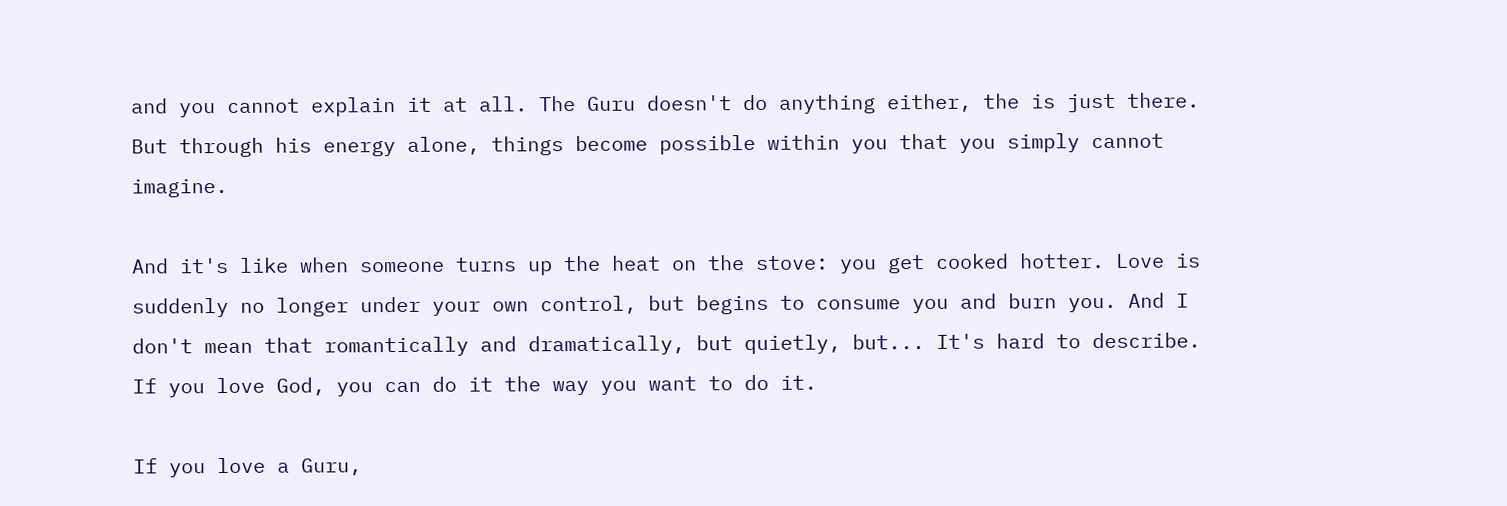and you cannot explain it at all. The Guru doesn't do anything either, the is just there. But through his energy alone, things become possible within you that you simply cannot imagine.

And it's like when someone turns up the heat on the stove: you get cooked hotter. Love is suddenly no longer under your own control, but begins to consume you and burn you. And I don't mean that romantically and dramatically, but quietly, but... It's hard to describe. If you love God, you can do it the way you want to do it.

If you love a Guru,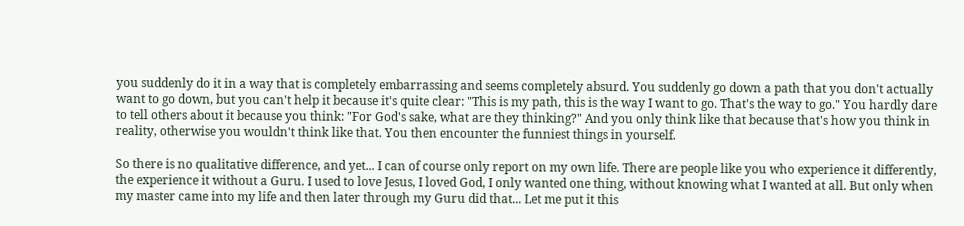you suddenly do it in a way that is completely embarrassing and seems completely absurd. You suddenly go down a path that you don't actually want to go down, but you can't help it because it's quite clear: "This is my path, this is the way I want to go. That's the way to go." You hardly dare to tell others about it because you think: "For God's sake, what are they thinking?" And you only think like that because that's how you think in reality, otherwise you wouldn't think like that. You then encounter the funniest things in yourself.

So there is no qualitative difference, and yet... I can of course only report on my own life. There are people like you who experience it differently, the experience it without a Guru. I used to love Jesus, I loved God, I only wanted one thing, without knowing what I wanted at all. But only when my master came into my life and then later through my Guru did that... Let me put it this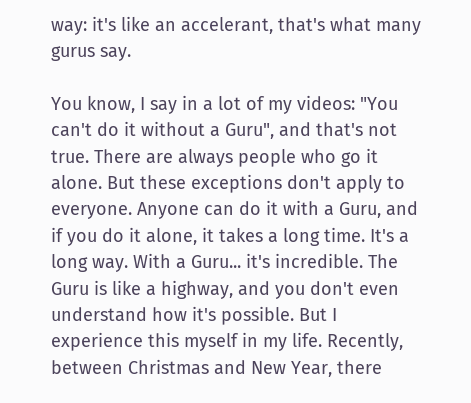way: it's like an accelerant, that's what many gurus say.

You know, I say in a lot of my videos: "You can't do it without a Guru", and that's not true. There are always people who go it alone. But these exceptions don't apply to everyone. Anyone can do it with a Guru, and if you do it alone, it takes a long time. It's a long way. With a Guru... it's incredible. The Guru is like a highway, and you don't even understand how it's possible. But I experience this myself in my life. Recently, between Christmas and New Year, there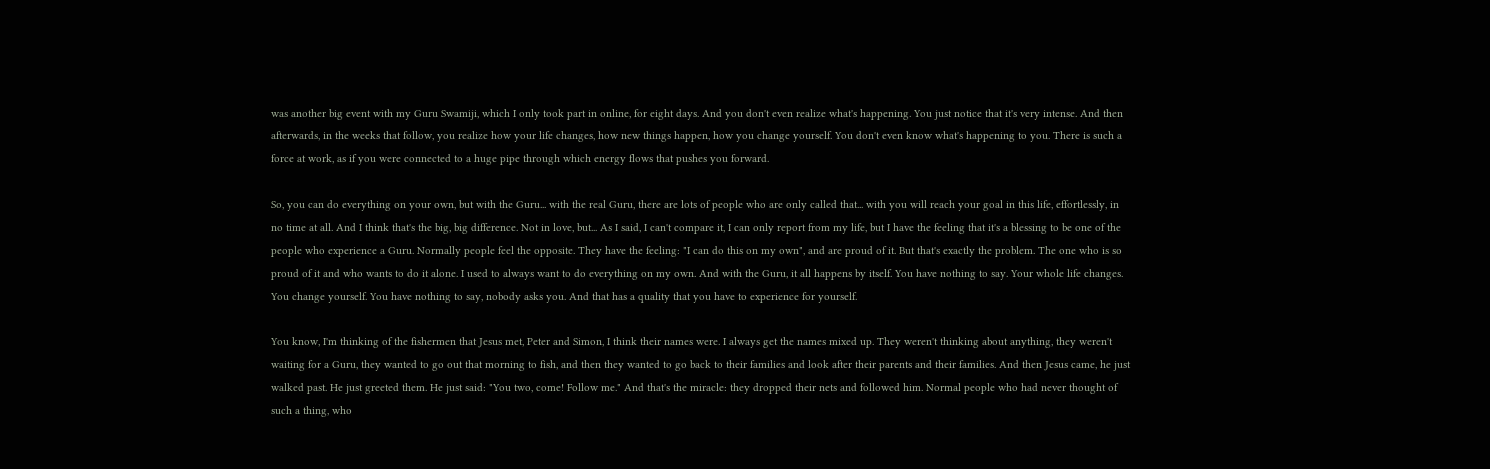was another big event with my Guru Swamiji, which I only took part in online, for eight days. And you don't even realize what's happening. You just notice that it's very intense. And then afterwards, in the weeks that follow, you realize how your life changes, how new things happen, how you change yourself. You don't even know what's happening to you. There is such a force at work, as if you were connected to a huge pipe through which energy flows that pushes you forward.

So, you can do everything on your own, but with the Guru... with the real Guru, there are lots of people who are only called that... with you will reach your goal in this life, effortlessly, in no time at all. And I think that's the big, big difference. Not in love, but... As I said, I can't compare it, I can only report from my life, but I have the feeling that it's a blessing to be one of the people who experience a Guru. Normally people feel the opposite. They have the feeling: "I can do this on my own", and are proud of it. But that's exactly the problem. The one who is so proud of it and who wants to do it alone. I used to always want to do everything on my own. And with the Guru, it all happens by itself. You have nothing to say. Your whole life changes. You change yourself. You have nothing to say, nobody asks you. And that has a quality that you have to experience for yourself.

You know, I'm thinking of the fishermen that Jesus met, Peter and Simon, I think their names were. I always get the names mixed up. They weren't thinking about anything, they weren't waiting for a Guru, they wanted to go out that morning to fish, and then they wanted to go back to their families and look after their parents and their families. And then Jesus came, he just walked past. He just greeted them. He just said: "You two, come! Follow me." And that's the miracle: they dropped their nets and followed him. Normal people who had never thought of such a thing, who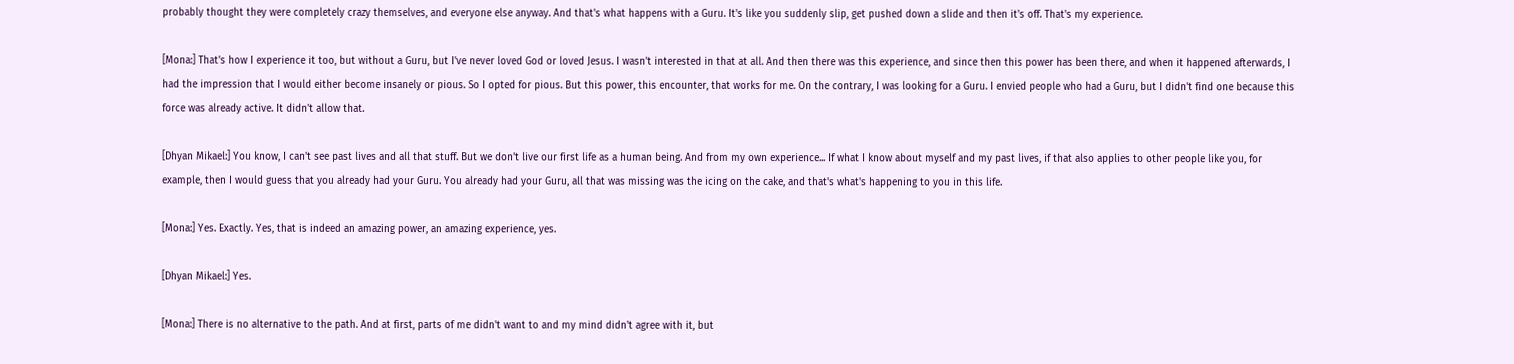probably thought they were completely crazy themselves, and everyone else anyway. And that's what happens with a Guru. It's like you suddenly slip, get pushed down a slide and then it's off. That's my experience.

[Mona:] That's how I experience it too, but without a Guru, but I've never loved God or loved Jesus. I wasn't interested in that at all. And then there was this experience, and since then this power has been there, and when it happened afterwards, I had the impression that I would either become insanely or pious. So I opted for pious. But this power, this encounter, that works for me. On the contrary, I was looking for a Guru. I envied people who had a Guru, but I didn't find one because this force was already active. It didn't allow that.

[Dhyan Mikael:] You know, I can't see past lives and all that stuff. But we don't live our first life as a human being. And from my own experience... If what I know about myself and my past lives, if that also applies to other people like you, for example, then I would guess that you already had your Guru. You already had your Guru, all that was missing was the icing on the cake, and that's what's happening to you in this life.

[Mona:] Yes. Exactly. Yes, that is indeed an amazing power, an amazing experience, yes.

[Dhyan Mikael:] Yes.

[Mona:] There is no alternative to the path. And at first, parts of me didn't want to and my mind didn't agree with it, but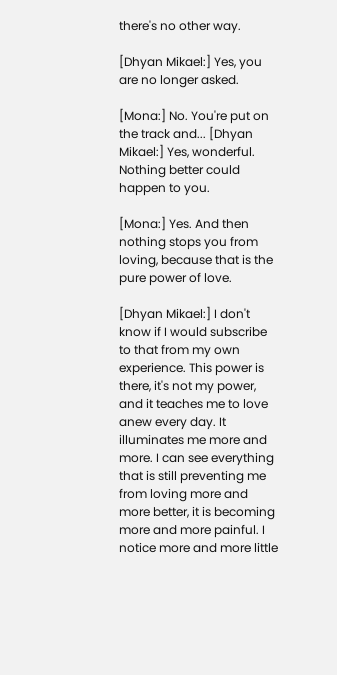there's no other way.

[Dhyan Mikael:] Yes, you are no longer asked.

[Mona:] No. You're put on the track and... [Dhyan Mikael:] Yes, wonderful. Nothing better could happen to you.

[Mona:] Yes. And then nothing stops you from loving, because that is the pure power of love.

[Dhyan Mikael:] I don't know if I would subscribe to that from my own experience. This power is there, it's not my power, and it teaches me to love anew every day. It illuminates me more and more. I can see everything that is still preventing me from loving more and more better, it is becoming more and more painful. I notice more and more little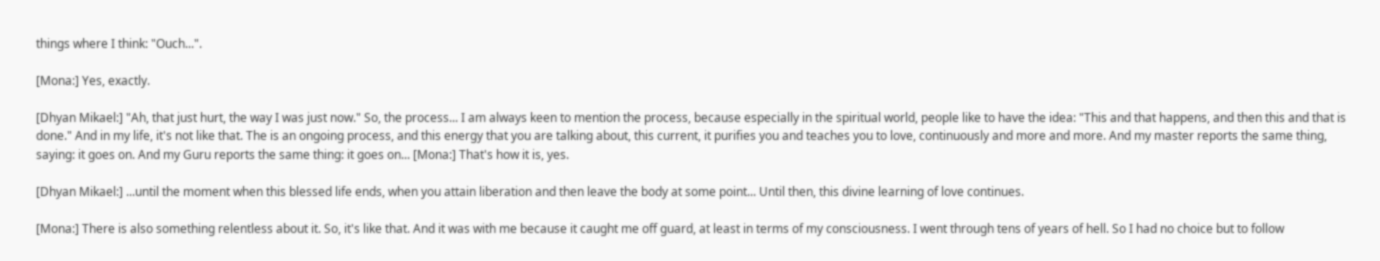things where I think: "Ouch...".

[Mona:] Yes, exactly.

[Dhyan Mikael:] "Ah, that just hurt, the way I was just now." So, the process... I am always keen to mention the process, because especially in the spiritual world, people like to have the idea: "This and that happens, and then this and that is done." And in my life, it's not like that. The is an ongoing process, and this energy that you are talking about, this current, it purifies you and teaches you to love, continuously and more and more. And my master reports the same thing, saying: it goes on. And my Guru reports the same thing: it goes on... [Mona:] That's how it is, yes.

[Dhyan Mikael:] ...until the moment when this blessed life ends, when you attain liberation and then leave the body at some point... Until then, this divine learning of love continues.

[Mona:] There is also something relentless about it. So, it's like that. And it was with me because it caught me off guard, at least in terms of my consciousness. I went through tens of years of hell. So I had no choice but to follow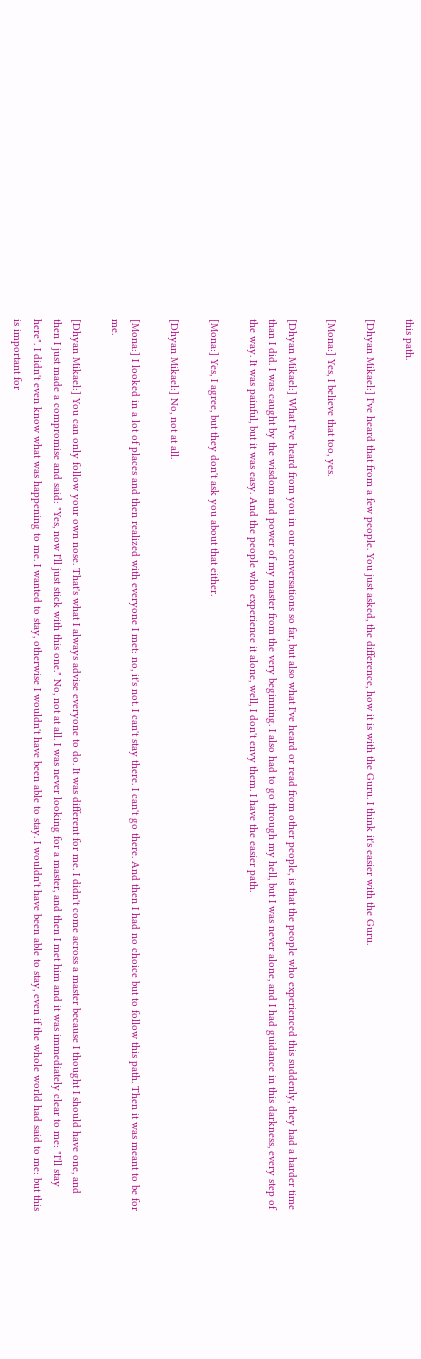this path.

[Dhyan Mikael:] I've heard that from a few people. You just asked, the difference, how it is with the Guru. I think it's easier with the Guru.

[Mona:] Yes, I believe that too, yes.

[Dhyan Mikael:] What I've heard from you in our conversations so far, but also what I've heard or read from other people, is that the people who experienced this suddenly, they had a harder time than I did. I was caught by the wisdom and power of my master from the very beginning. I also had to go through my hell, but I was never alone, and I had guidance in this darkness, every step of the way. It was painful, but it was easy. And the people who experience it alone, well, I don't envy them. I have the easier path.

[Mona:] Yes, I agree, but they don't ask you about that either.

[Dhyan Mikael:] No, not at all.

[Mona:] I looked in a lot of places and then realized with everyone I met: no, it's not. I can't stay there. I can't go there. And then I had no choice but to follow this path. Then it was meant to be for me.

[Dhyan Mikael:] You can only follow your own nose. That's what I always advise everyone to do. It was different for me. I didn't come across a master because I thought I should have one, and then I just made a compromise and said: "Yes, now I'll just stick with this one." No, not at all. I was never looking for a master, and then I met him and it was immediately clear to me: "I'll stay here". I didn't even know what was happening to me. I wanted to stay, otherwise I wouldn't have been able to stay. I wouldn't have been able to stay, even if the whole world had said to me: but this is important for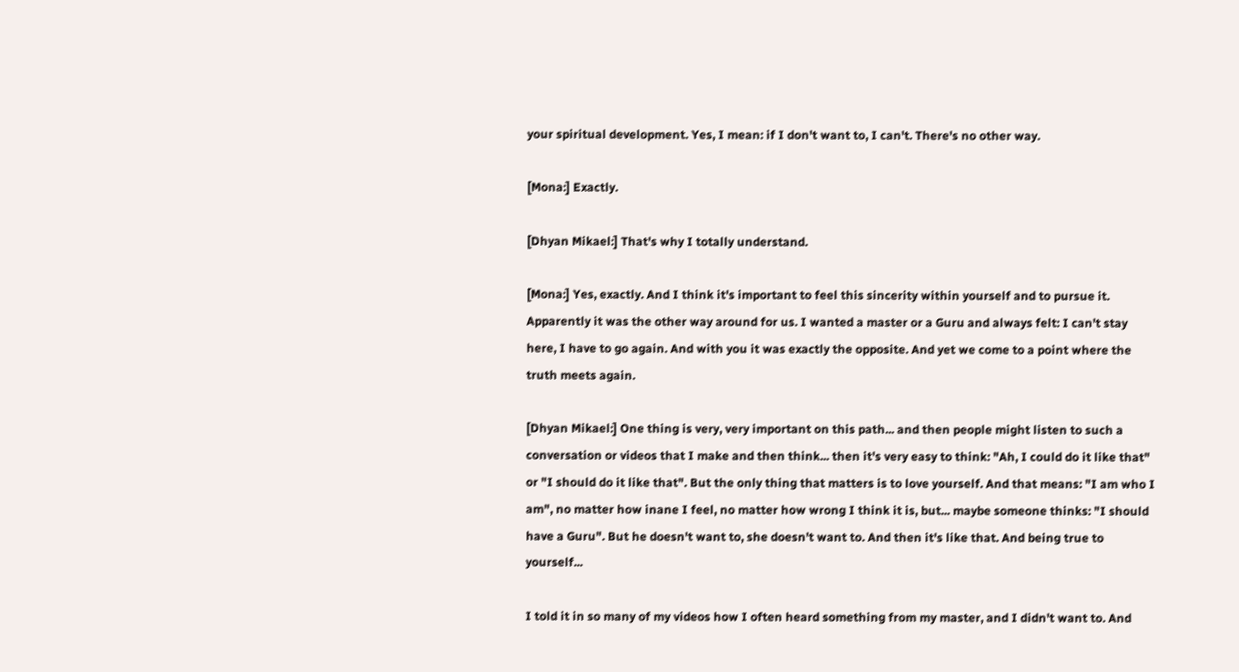your spiritual development. Yes, I mean: if I don't want to, I can't. There's no other way.

[Mona:] Exactly.

[Dhyan Mikael:] That's why I totally understand.

[Mona:] Yes, exactly. And I think it's important to feel this sincerity within yourself and to pursue it. Apparently it was the other way around for us. I wanted a master or a Guru and always felt: I can't stay here, I have to go again. And with you it was exactly the opposite. And yet we come to a point where the truth meets again.

[Dhyan Mikael:] One thing is very, very important on this path... and then people might listen to such a conversation or videos that I make and then think... then it's very easy to think: "Ah, I could do it like that" or "I should do it like that". But the only thing that matters is to love yourself. And that means: "I am who I am", no matter how inane I feel, no matter how wrong I think it is, but... maybe someone thinks: "I should have a Guru". But he doesn't want to, she doesn't want to. And then it's like that. And being true to yourself...

I told it in so many of my videos how I often heard something from my master, and I didn't want to. And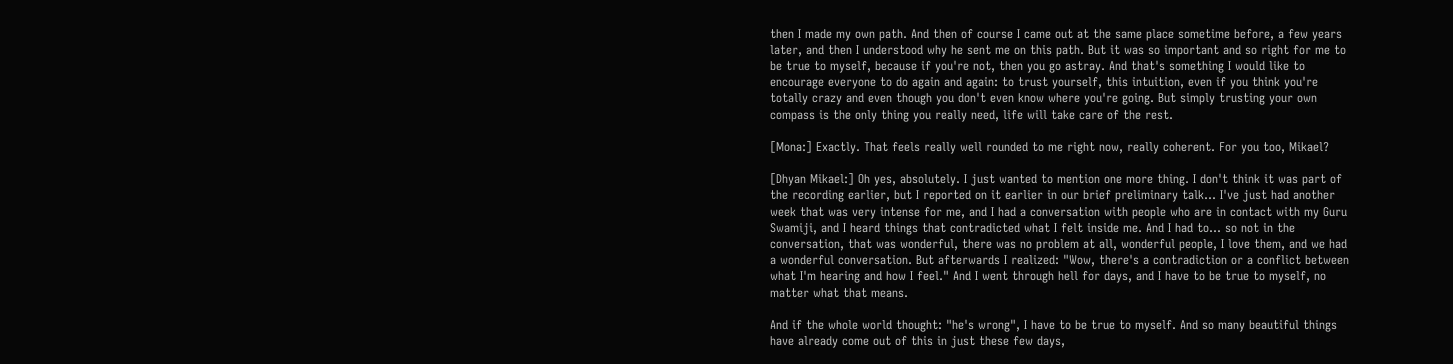then I made my own path. And then of course I came out at the same place sometime before, a few years later, and then I understood why he sent me on this path. But it was so important and so right for me to be true to myself, because if you're not, then you go astray. And that's something I would like to encourage everyone to do again and again: to trust yourself, this intuition, even if you think you're totally crazy and even though you don't even know where you're going. But simply trusting your own compass is the only thing you really need, life will take care of the rest.

[Mona:] Exactly. That feels really well rounded to me right now, really coherent. For you too, Mikael?

[Dhyan Mikael:] Oh yes, absolutely. I just wanted to mention one more thing. I don't think it was part of the recording earlier, but I reported on it earlier in our brief preliminary talk... I've just had another week that was very intense for me, and I had a conversation with people who are in contact with my Guru Swamiji, and I heard things that contradicted what I felt inside me. And I had to... so not in the conversation, that was wonderful, there was no problem at all, wonderful people, I love them, and we had a wonderful conversation. But afterwards I realized: "Wow, there's a contradiction or a conflict between what I'm hearing and how I feel." And I went through hell for days, and I have to be true to myself, no matter what that means.

And if the whole world thought: "he's wrong", I have to be true to myself. And so many beautiful things have already come out of this in just these few days,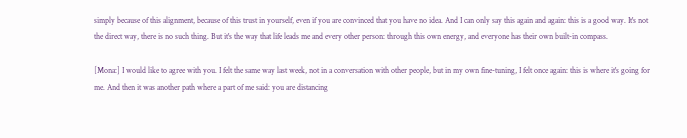simply because of this alignment, because of this trust in yourself, even if you are convinced that you have no idea. And I can only say this again and again: this is a good way. It's not the direct way, there is no such thing. But it's the way that life leads me and every other person: through this own energy, and everyone has their own built-in compass.

[Mona:] I would like to agree with you. I felt the same way last week, not in a conversation with other people, but in my own fine-tuning, I felt once again: this is where it's going for me. And then it was another path where a part of me said: you are distancing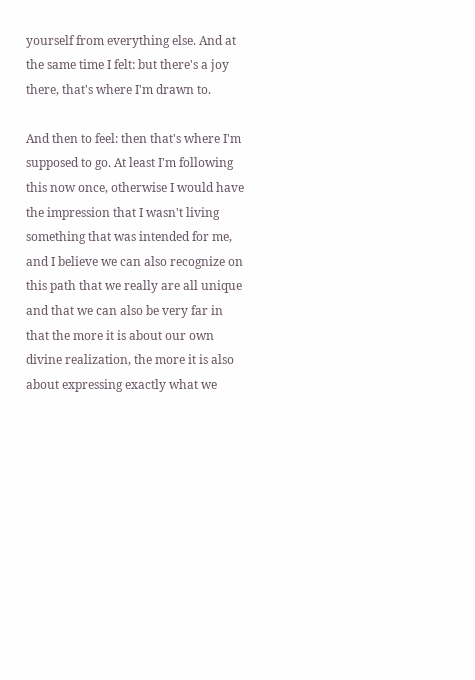yourself from everything else. And at the same time I felt: but there's a joy there, that's where I'm drawn to.

And then to feel: then that's where I'm supposed to go. At least I'm following this now once, otherwise I would have the impression that I wasn't living something that was intended for me, and I believe we can also recognize on this path that we really are all unique and that we can also be very far in that the more it is about our own divine realization, the more it is also about expressing exactly what we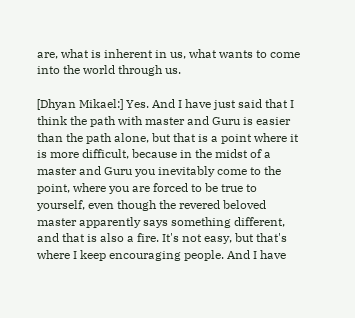are, what is inherent in us, what wants to come into the world through us.

[Dhyan Mikael:] Yes. And I have just said that I think the path with master and Guru is easier than the path alone, but that is a point where it is more difficult, because in the midst of a master and Guru you inevitably come to the point, where you are forced to be true to yourself, even though the revered beloved master apparently says something different, and that is also a fire. It's not easy, but that's where I keep encouraging people. And I have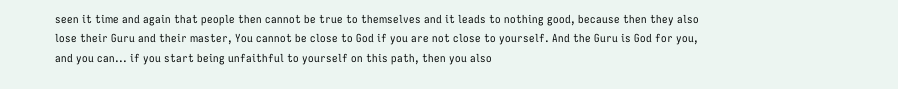seen it time and again that people then cannot be true to themselves and it leads to nothing good, because then they also lose their Guru and their master, You cannot be close to God if you are not close to yourself. And the Guru is God for you, and you can... if you start being unfaithful to yourself on this path, then you also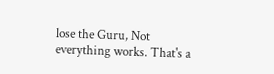lose the Guru, Not everything works. That's a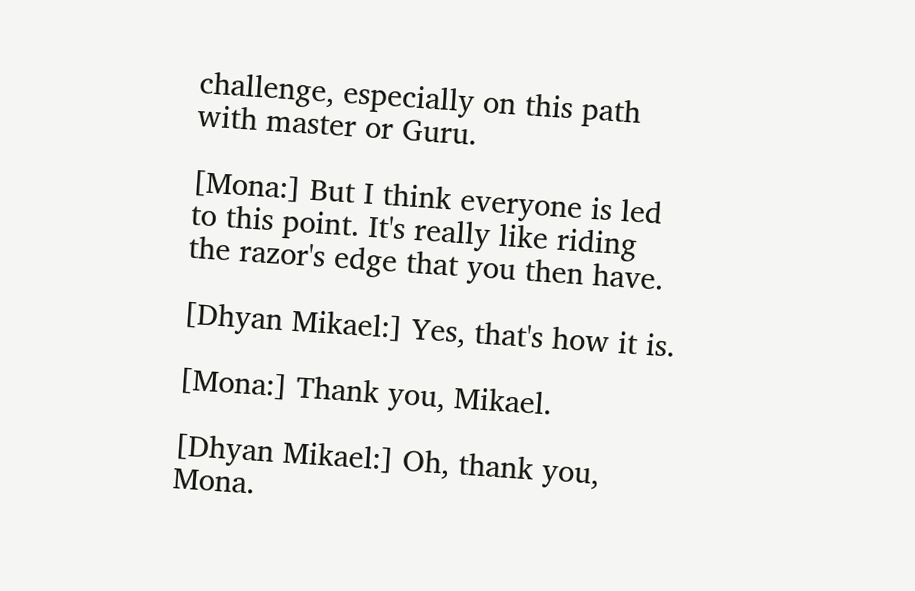challenge, especially on this path with master or Guru.

[Mona:] But I think everyone is led to this point. It's really like riding the razor's edge that you then have.

[Dhyan Mikael:] Yes, that's how it is.

[Mona:] Thank you, Mikael.

[Dhyan Mikael:] Oh, thank you, Mona.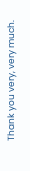Thank you very, very much.